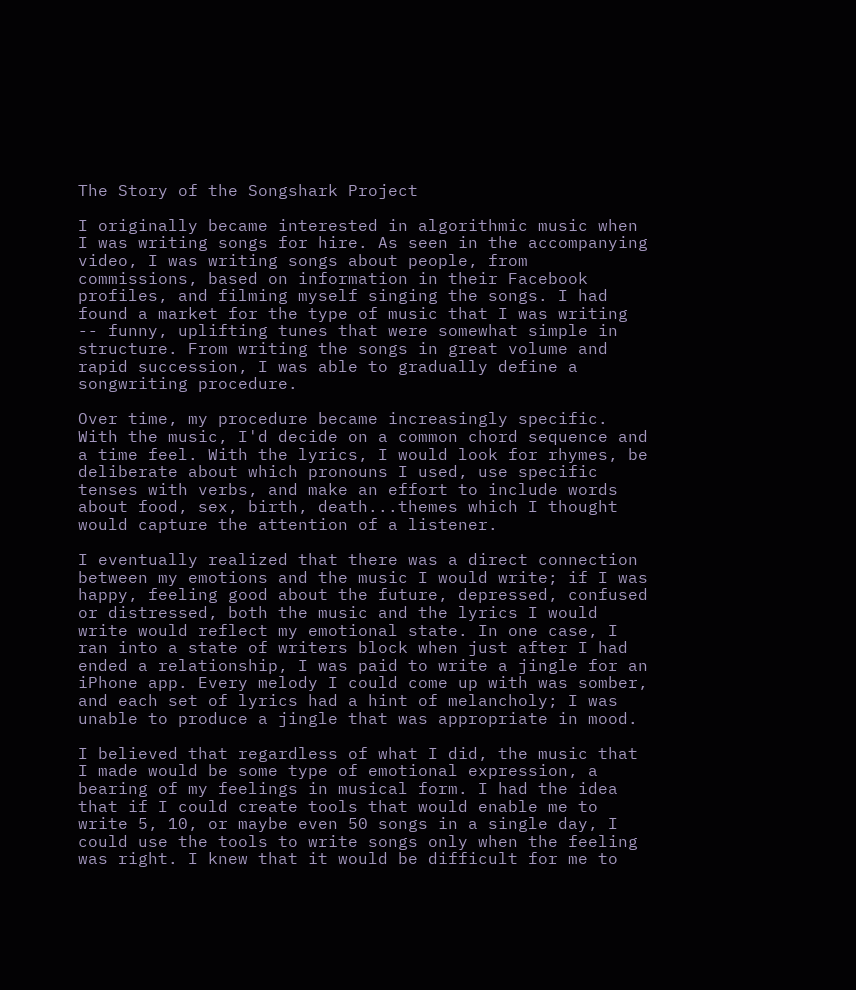The Story of the Songshark Project

I originally became interested in algorithmic music when I was writing songs for hire. As seen in the accompanying video, I was writing songs about people, from commissions, based on information in their Facebook profiles, and filming myself singing the songs. I had found a market for the type of music that I was writing -- funny, uplifting tunes that were somewhat simple in structure. From writing the songs in great volume and rapid succession, I was able to gradually define a songwriting procedure.

Over time, my procedure became increasingly specific. With the music, I'd decide on a common chord sequence and a time feel. With the lyrics, I would look for rhymes, be deliberate about which pronouns I used, use specific tenses with verbs, and make an effort to include words about food, sex, birth, death...themes which I thought would capture the attention of a listener.

I eventually realized that there was a direct connection between my emotions and the music I would write; if I was happy, feeling good about the future, depressed, confused or distressed, both the music and the lyrics I would write would reflect my emotional state. In one case, I ran into a state of writers block when just after I had ended a relationship, I was paid to write a jingle for an iPhone app. Every melody I could come up with was somber, and each set of lyrics had a hint of melancholy; I was unable to produce a jingle that was appropriate in mood.

I believed that regardless of what I did, the music that I made would be some type of emotional expression, a bearing of my feelings in musical form. I had the idea that if I could create tools that would enable me to write 5, 10, or maybe even 50 songs in a single day, I could use the tools to write songs only when the feeling was right. I knew that it would be difficult for me to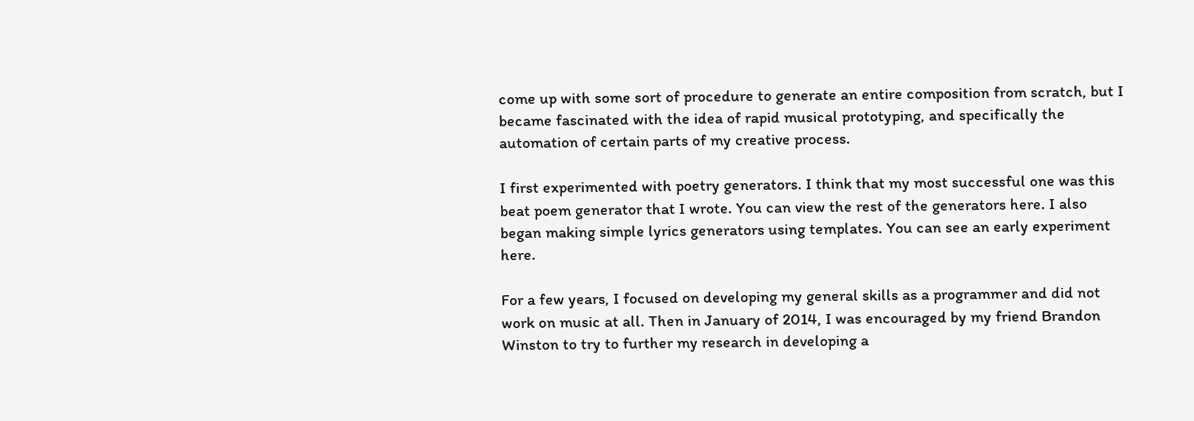come up with some sort of procedure to generate an entire composition from scratch, but I became fascinated with the idea of rapid musical prototyping, and specifically the automation of certain parts of my creative process.

I first experimented with poetry generators. I think that my most successful one was this beat poem generator that I wrote. You can view the rest of the generators here. I also began making simple lyrics generators using templates. You can see an early experiment here.

For a few years, I focused on developing my general skills as a programmer and did not work on music at all. Then in January of 2014, I was encouraged by my friend Brandon Winston to try to further my research in developing a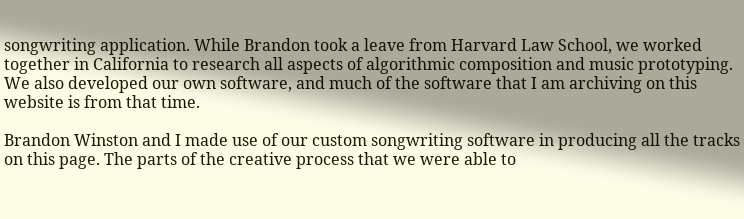songwriting application. While Brandon took a leave from Harvard Law School, we worked together in California to research all aspects of algorithmic composition and music prototyping. We also developed our own software, and much of the software that I am archiving on this website is from that time.

Brandon Winston and I made use of our custom songwriting software in producing all the tracks on this page. The parts of the creative process that we were able to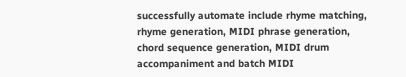successfully automate include rhyme matching, rhyme generation, MIDI phrase generation, chord sequence generation, MIDI drum accompaniment and batch MIDI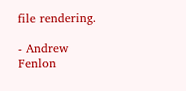file rendering.

- Andrew Fenlon